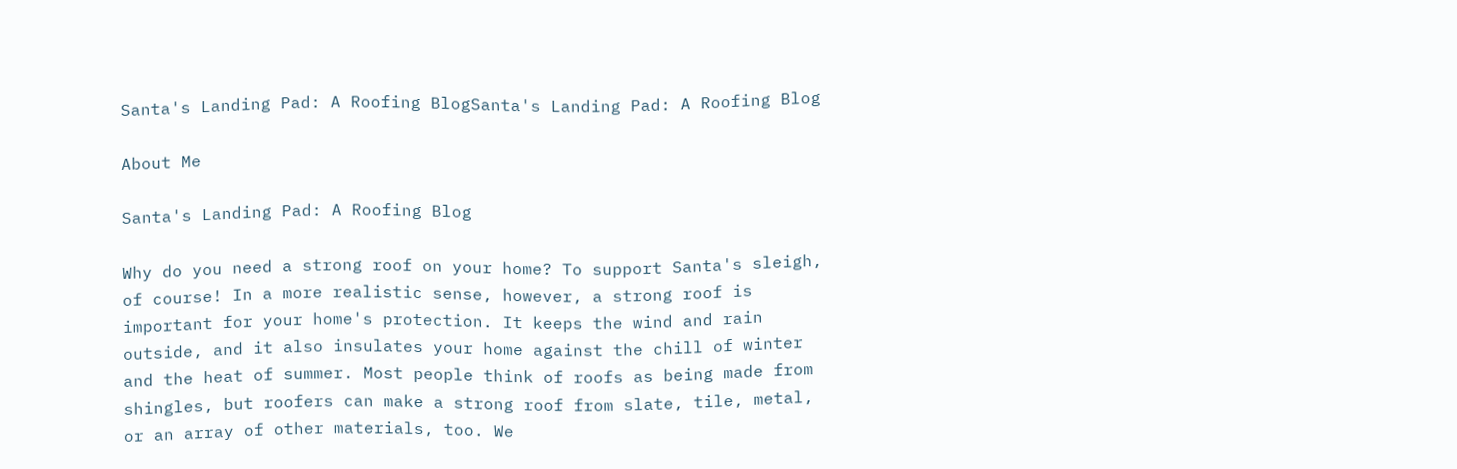Santa's Landing Pad: A Roofing BlogSanta's Landing Pad: A Roofing Blog

About Me

Santa's Landing Pad: A Roofing Blog

Why do you need a strong roof on your home? To support Santa's sleigh, of course! In a more realistic sense, however, a strong roof is important for your home's protection. It keeps the wind and rain outside, and it also insulates your home against the chill of winter and the heat of summer. Most people think of roofs as being made from shingles, but roofers can make a strong roof from slate, tile, metal, or an array of other materials, too. We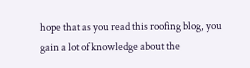hope that as you read this roofing blog, you gain a lot of knowledge about the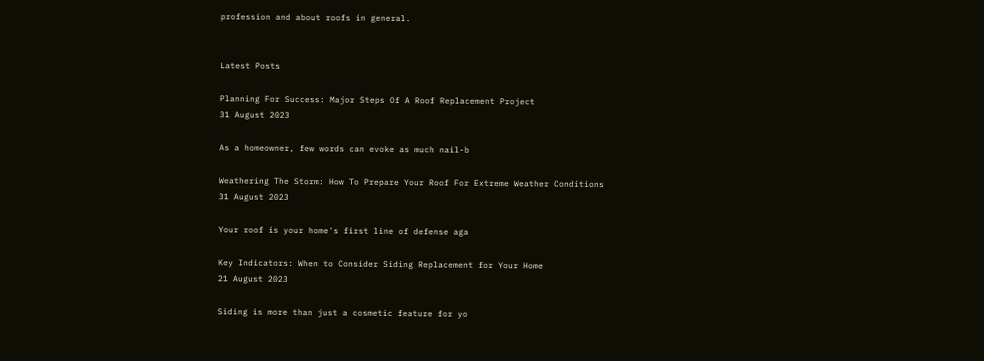profession and about roofs in general.


Latest Posts

Planning For Success: Major Steps Of A Roof Replacement Project
31 August 2023

As a homeowner, few words can evoke as much nail-b

Weathering The Storm: How To Prepare Your Roof For Extreme Weather Conditions
31 August 2023

Your roof is your home's first line of defense aga

Key Indicators: When to Consider Siding Replacement for Your Home
21 August 2023

Siding is more than just a cosmetic feature for yo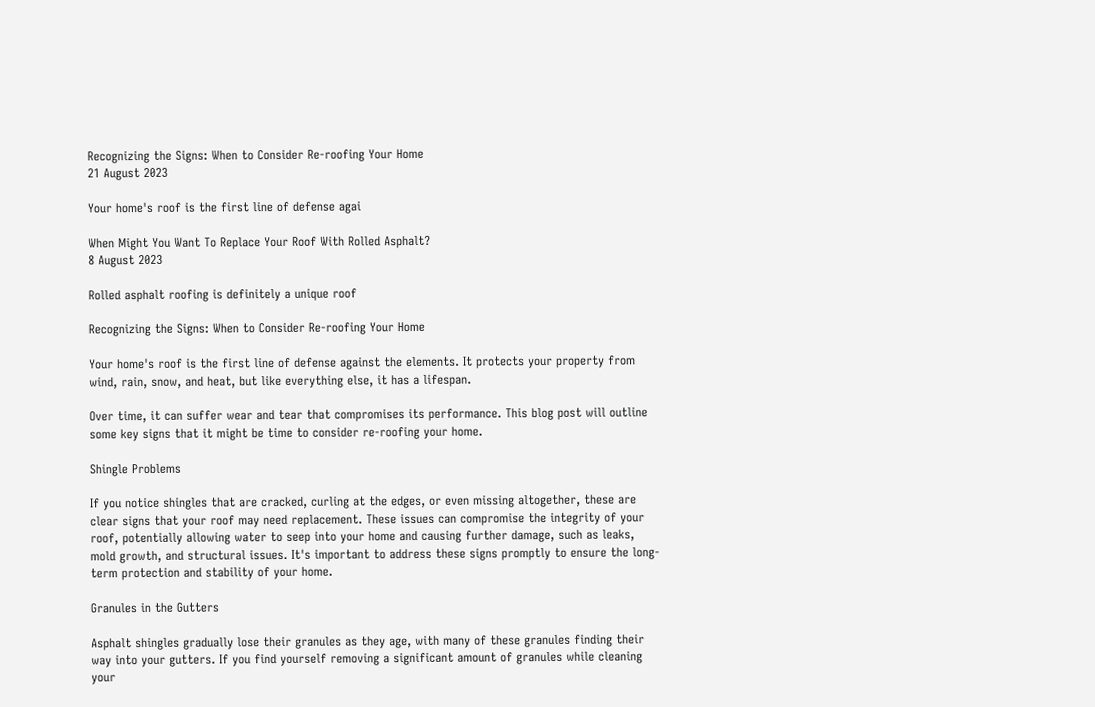Recognizing the Signs: When to Consider Re-roofing Your Home
21 August 2023

Your home's roof is the first line of defense agai

When Might You Want To Replace Your Roof With Rolled Asphalt?
8 August 2023

Rolled asphalt roofing is definitely a unique roof

Recognizing the Signs: When to Consider Re-roofing Your Home

Your home's roof is the first line of defense against the elements. It protects your property from wind, rain, snow, and heat, but like everything else, it has a lifespan.

Over time, it can suffer wear and tear that compromises its performance. This blog post will outline some key signs that it might be time to consider re-roofing your home.

Shingle Problems

If you notice shingles that are cracked, curling at the edges, or even missing altogether, these are clear signs that your roof may need replacement. These issues can compromise the integrity of your roof, potentially allowing water to seep into your home and causing further damage, such as leaks, mold growth, and structural issues. It's important to address these signs promptly to ensure the long-term protection and stability of your home.

Granules in the Gutters

Asphalt shingles gradually lose their granules as they age, with many of these granules finding their way into your gutters. If you find yourself removing a significant amount of granules while cleaning your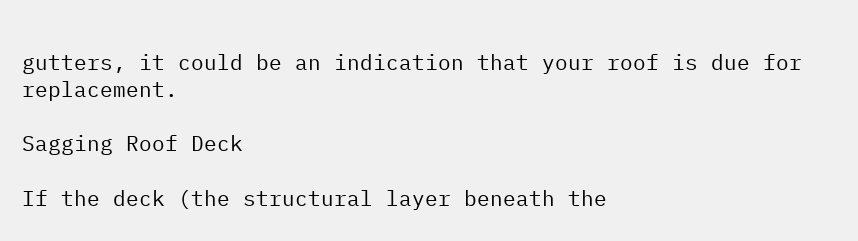gutters, it could be an indication that your roof is due for replacement.

Sagging Roof Deck

If the deck (the structural layer beneath the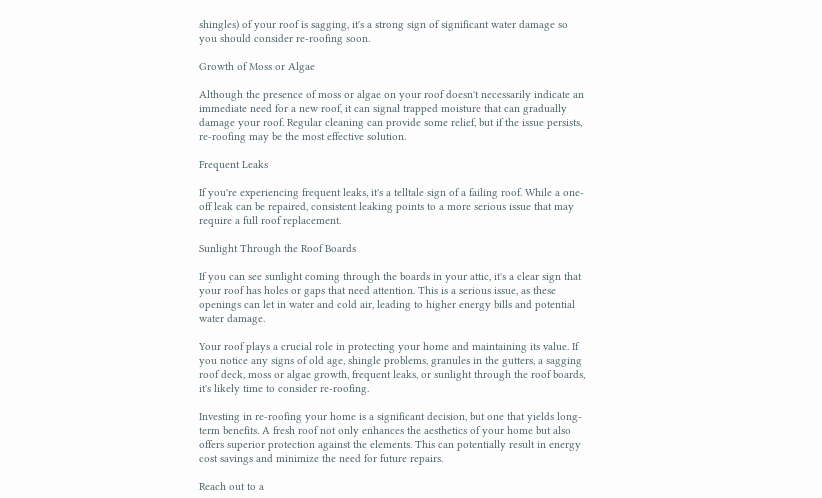shingles) of your roof is sagging, it's a strong sign of significant water damage so you should consider re-roofing soon.

Growth of Moss or Algae

Although the presence of moss or algae on your roof doesn't necessarily indicate an immediate need for a new roof, it can signal trapped moisture that can gradually damage your roof. Regular cleaning can provide some relief, but if the issue persists, re-roofing may be the most effective solution.

Frequent Leaks

If you're experiencing frequent leaks, it's a telltale sign of a failing roof. While a one-off leak can be repaired, consistent leaking points to a more serious issue that may require a full roof replacement.

Sunlight Through the Roof Boards

If you can see sunlight coming through the boards in your attic, it's a clear sign that your roof has holes or gaps that need attention. This is a serious issue, as these openings can let in water and cold air, leading to higher energy bills and potential water damage.

Your roof plays a crucial role in protecting your home and maintaining its value. If you notice any signs of old age, shingle problems, granules in the gutters, a sagging roof deck, moss or algae growth, frequent leaks, or sunlight through the roof boards, it's likely time to consider re-roofing.

Investing in re-roofing your home is a significant decision, but one that yields long-term benefits. A fresh roof not only enhances the aesthetics of your home but also offers superior protection against the elements. This can potentially result in energy cost savings and minimize the need for future repairs.

Reach out to a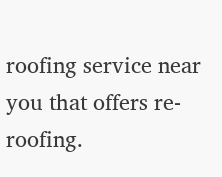roofing service near you that offers re-roofing.